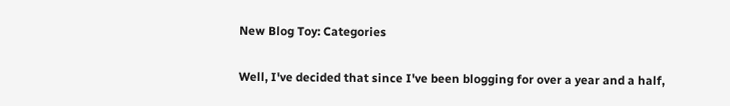New Blog Toy: Categories

Well, I've decided that since I've been blogging for over a year and a half,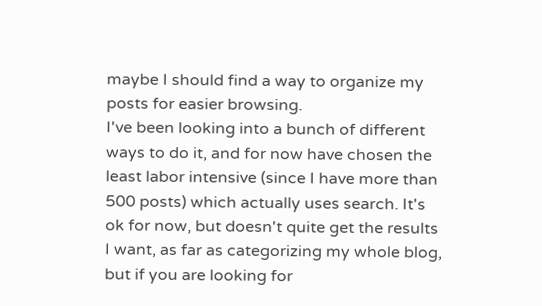maybe I should find a way to organize my posts for easier browsing.
I've been looking into a bunch of different ways to do it, and for now have chosen the least labor intensive (since I have more than 500 posts) which actually uses search. It's ok for now, but doesn't quite get the results I want, as far as categorizing my whole blog, but if you are looking for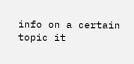info on a certain topic it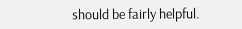should be fairly helpful.